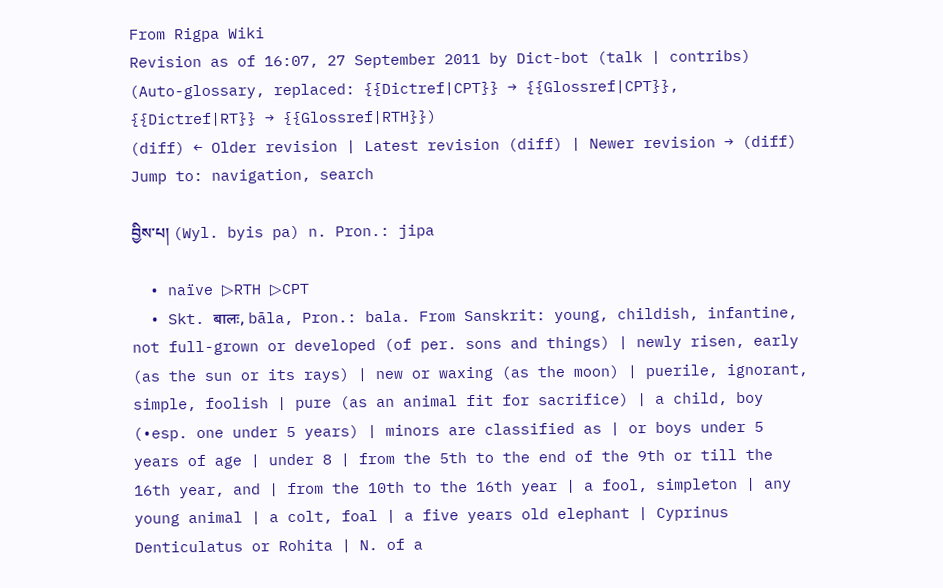From Rigpa Wiki
Revision as of 16:07, 27 September 2011 by Dict-bot (talk | contribs) (Auto-glossary, replaced: {{Dictref|CPT}} → {{Glossref|CPT}}, {{Dictref|RT}} → {{Glossref|RTH}})
(diff) ← Older revision | Latest revision (diff) | Newer revision → (diff)
Jump to: navigation, search

བྱིས་པ། (Wyl. byis pa) n. Pron.: jipa

  • naïve ▷RTH ▷CPT
  • Skt. बालः, bāla, Pron.: bala. From Sanskrit: young, childish, infantine, not full-grown or developed (of per. sons and things) | newly risen, early (as the sun or its rays) | new or waxing (as the moon) | puerile, ignorant, simple, foolish | pure (as an animal fit for sacrifice) | a child, boy (•esp. one under 5 years) | minors are classified as | or boys under 5 years of age | under 8 | from the 5th to the end of the 9th or till the 16th year, and | from the 10th to the 16th year | a fool, simpleton | any young animal | a colt, foal | a five years old elephant | Cyprinus Denticulatus or Rohita | N. of a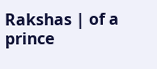Rakshas | of a prince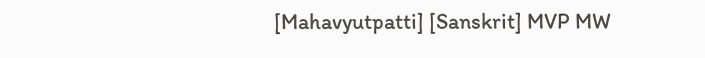[Mahavyutpatti] [Sanskrit] MVP MW